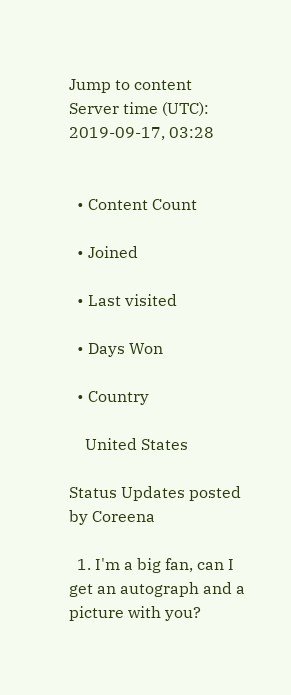Jump to content
Server time (UTC): 2019-09-17, 03:28


  • Content Count

  • Joined

  • Last visited

  • Days Won

  • Country

    United States

Status Updates posted by Coreena

  1. I'm a big fan, can I get an autograph and a picture with you?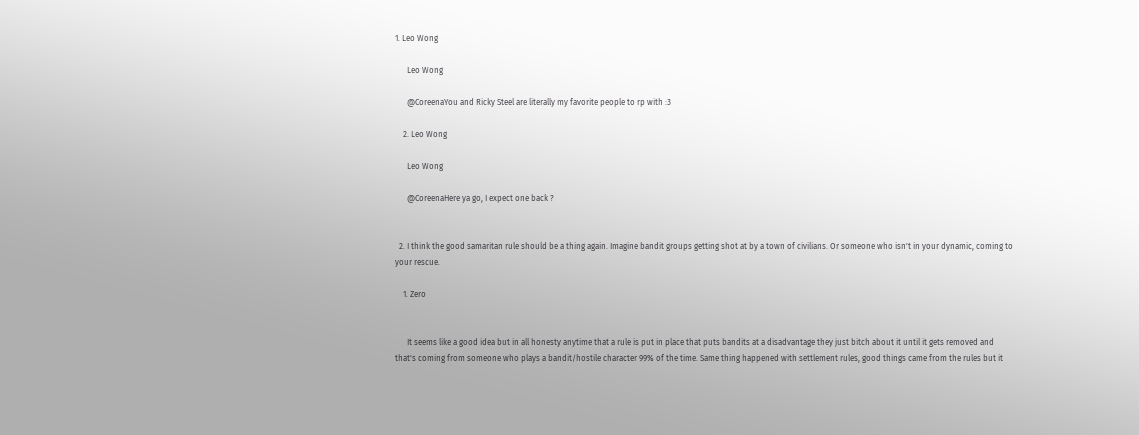1. Leo Wong

      Leo Wong

      @CoreenaYou and Ricky Steel are literally my favorite people to rp with :3

    2. Leo Wong

      Leo Wong

      @CoreenaHere ya go, I expect one back ?


  2. I think the good samaritan rule should be a thing again. Imagine bandit groups getting shot at by a town of civilians. Or someone who isn't in your dynamic, coming to your rescue.

    1. Zero


      It seems like a good idea but in all honesty anytime that a rule is put in place that puts bandits at a disadvantage they just bitch about it until it gets removed and that's coming from someone who plays a bandit/hostile character 99% of the time. Same thing happened with settlement rules, good things came from the rules but it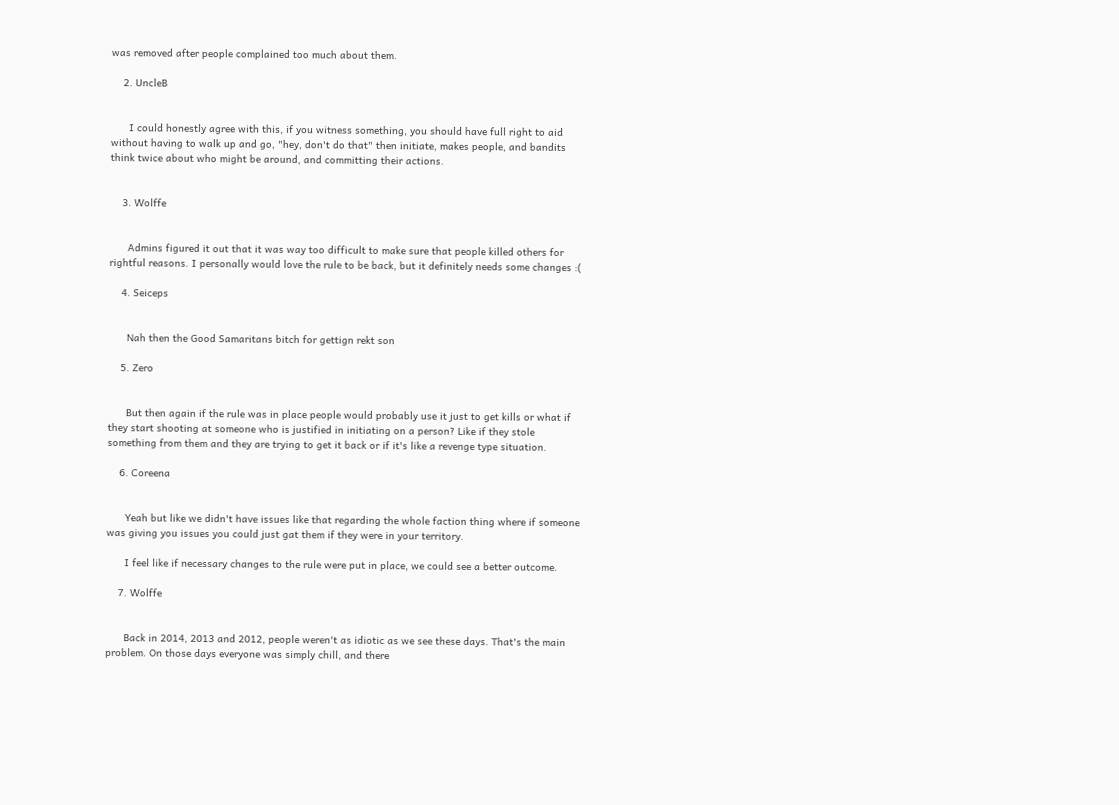was removed after people complained too much about them.

    2. UncleB


      I could honestly agree with this, if you witness something, you should have full right to aid without having to walk up and go, "hey, don't do that" then initiate, makes people, and bandits think twice about who might be around, and committing their actions.


    3. Wolffe


      Admins figured it out that it was way too difficult to make sure that people killed others for rightful reasons. I personally would love the rule to be back, but it definitely needs some changes :(

    4. Seiceps


      Nah then the Good Samaritans bitch for gettign rekt son

    5. Zero


      But then again if the rule was in place people would probably use it just to get kills or what if they start shooting at someone who is justified in initiating on a person? Like if they stole something from them and they are trying to get it back or if it's like a revenge type situation.

    6. Coreena


      Yeah but like we didn't have issues like that regarding the whole faction thing where if someone was giving you issues you could just gat them if they were in your territory.

      I feel like if necessary changes to the rule were put in place, we could see a better outcome.

    7. Wolffe


      Back in 2014, 2013 and 2012, people weren't as idiotic as we see these days. That's the main problem. On those days everyone was simply chill, and there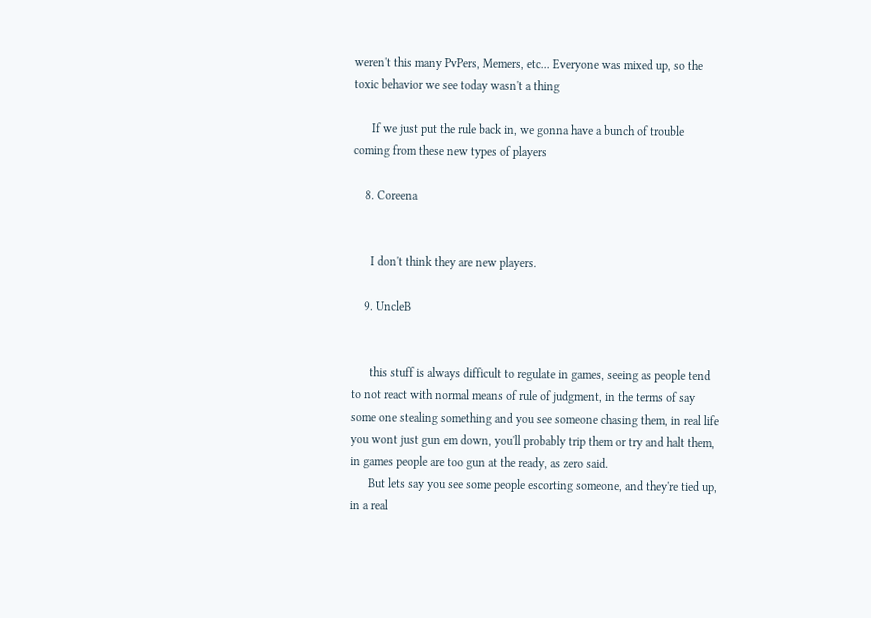weren't this many PvPers, Memers, etc... Everyone was mixed up, so the toxic behavior we see today wasn't a thing

      If we just put the rule back in, we gonna have a bunch of trouble coming from these new types of players

    8. Coreena


      I don't think they are new players.

    9. UncleB


      this stuff is always difficult to regulate in games, seeing as people tend to not react with normal means of rule of judgment, in the terms of say some one stealing something and you see someone chasing them, in real life you wont just gun em down, you'll probably trip them or try and halt them, in games people are too gun at the ready, as zero said.
      But lets say you see some people escorting someone, and they're tied up, in a real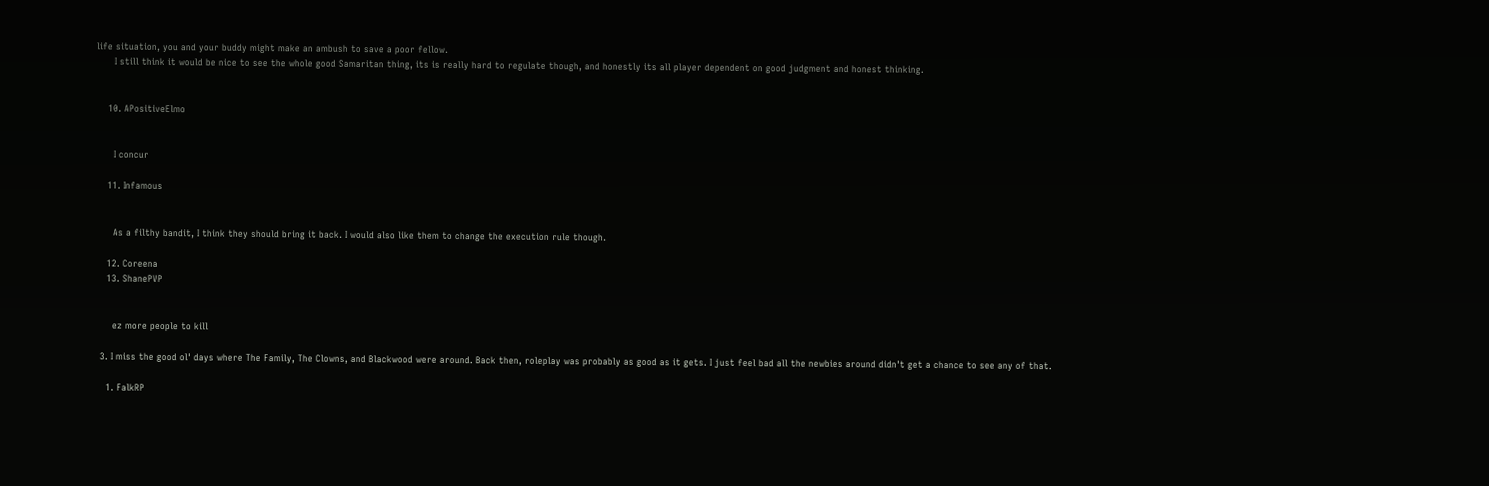life situation, you and your buddy might make an ambush to save a poor fellow.
      I still think it would be nice to see the whole good Samaritan thing, its is really hard to regulate though, and honestly its all player dependent on good judgment and honest thinking.


    10. APositiveElmo


      I concur

    11. Infamous


      As a filthy bandit, I think they should bring it back. I would also like them to change the execution rule though.

    12. Coreena
    13. ShanePVP


      ez more people to kill

  3. I miss the good ol' days where The Family, The Clowns, and Blackwood were around. Back then, roleplay was probably as good as it gets. I just feel bad all the newbies around didn't get a chance to see any of that.

    1. FalkRP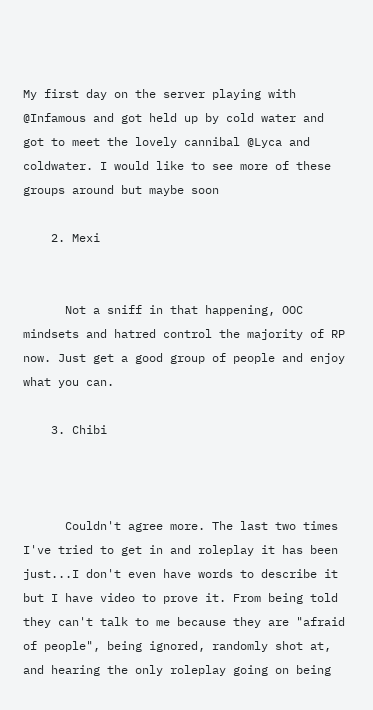My first day on the server playing with @Infamous and got held up by cold water and got to meet the lovely cannibal @Lyca and coldwater. I would like to see more of these groups around but maybe soon

    2. Mexi


      Not a sniff in that happening, OOC mindsets and hatred control the majority of RP now. Just get a good group of people and enjoy what you can.

    3. Chibi



      Couldn't agree more. The last two times I've tried to get in and roleplay it has been just...I don't even have words to describe it but I have video to prove it. From being told they can't talk to me because they are "afraid of people", being ignored, randomly shot at, and hearing the only roleplay going on being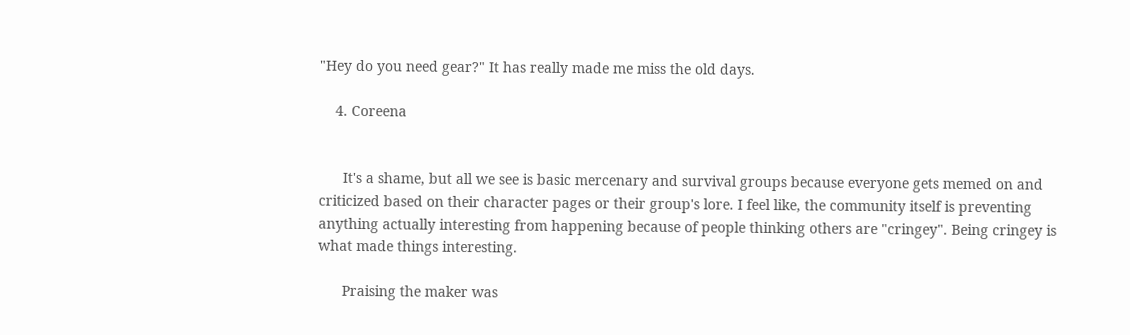"Hey do you need gear?" It has really made me miss the old days.

    4. Coreena


      It's a shame, but all we see is basic mercenary and survival groups because everyone gets memed on and criticized based on their character pages or their group's lore. I feel like, the community itself is preventing anything actually interesting from happening because of people thinking others are "cringey". Being cringey is what made things interesting.

      Praising the maker was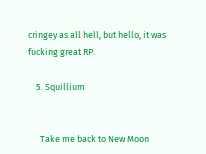cringey as all hell, but hello, it was fucking great RP.

    5. Squillium


      Take me back to New Moon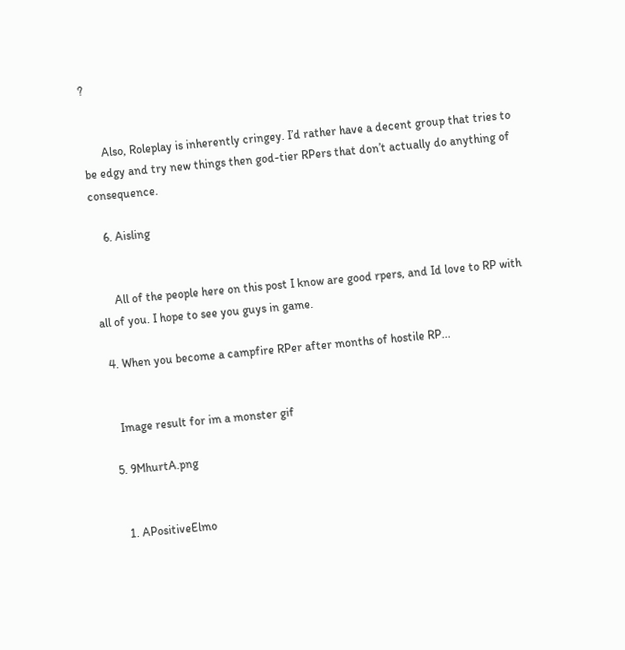?


      Also, Roleplay is inherently cringey. I’d rather have a decent group that tries to be edgy and try new things then god-tier RPers that don’t actually do anything of consequence.

    6. Aisling


      All of the people here on this post I know are good rpers, and Id love to RP with all of you. I hope to see you guys in game.

  4. When you become a campfire RPer after months of hostile RP...


    Image result for im a monster gif

  5. 9MhurtA.png


    1. APositiveElmo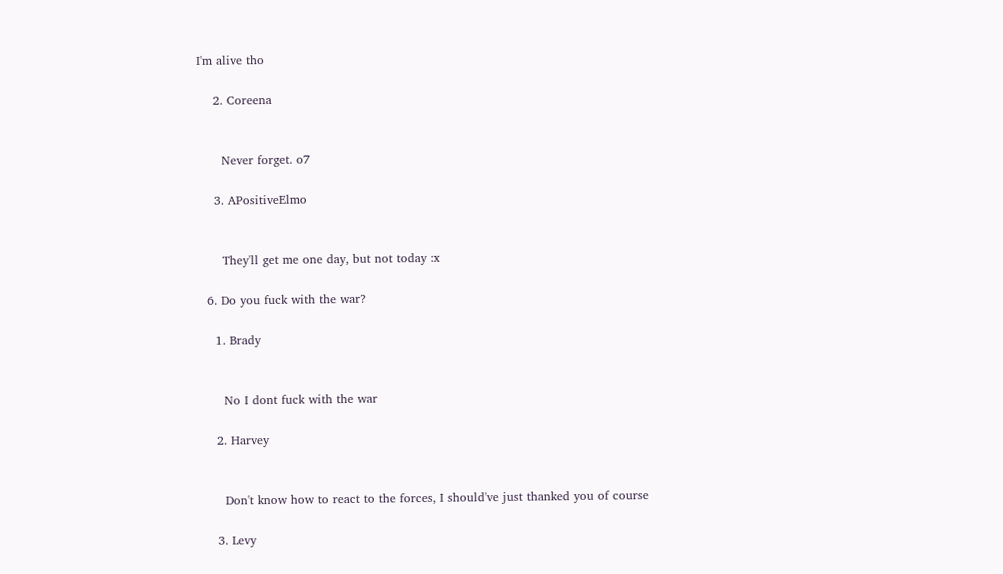I'm alive tho

    2. Coreena


      Never forget. o7

    3. APositiveElmo


      They'll get me one day, but not today :x

  6. Do you fuck with the war?

    1. Brady


      No I dont fuck with the war

    2. Harvey


      Don't know how to react to the forces, I should've just thanked you of course

    3. Levy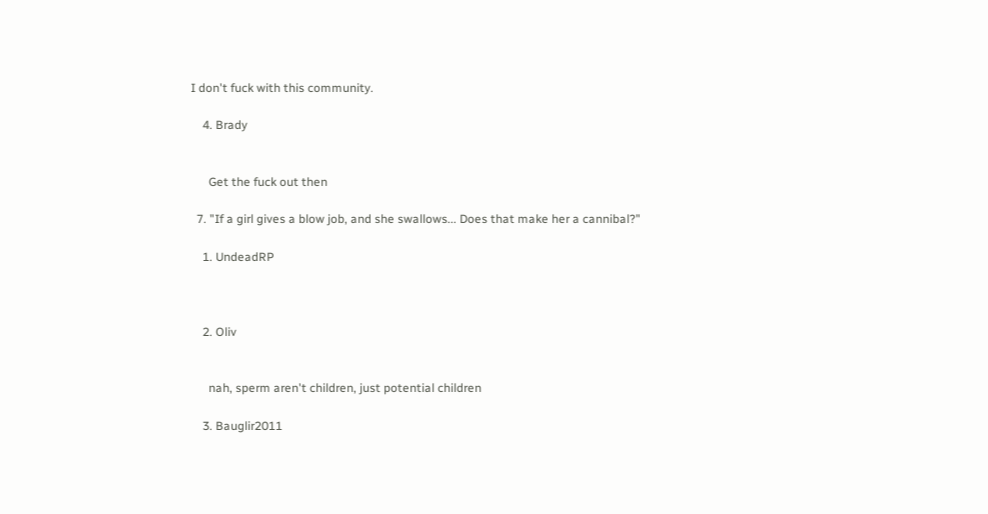I don't fuck with this community.

    4. Brady


      Get the fuck out then

  7. "If a girl gives a blow job, and she swallows... Does that make her a cannibal?"

    1. UndeadRP



    2. Oliv


      nah, sperm aren't children, just potential children

    3. Bauglir2011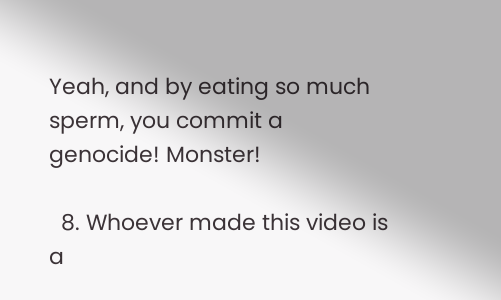Yeah, and by eating so much sperm, you commit a genocide! Monster!

  8. Whoever made this video is a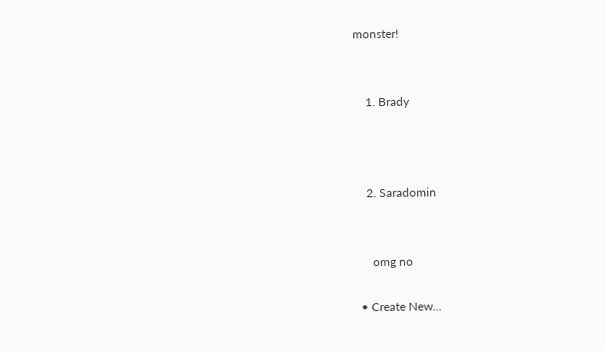monster!


    1. Brady



    2. Saradomin


      omg no

  • Create New...